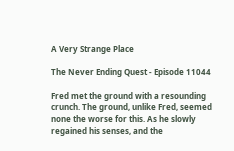A Very Strange Place

The Never Ending Quest - Episode 11044

Fred met the ground with a resounding crunch. The ground, unlike Fred, seemed none the worse for this. As he slowly regained his senses, and the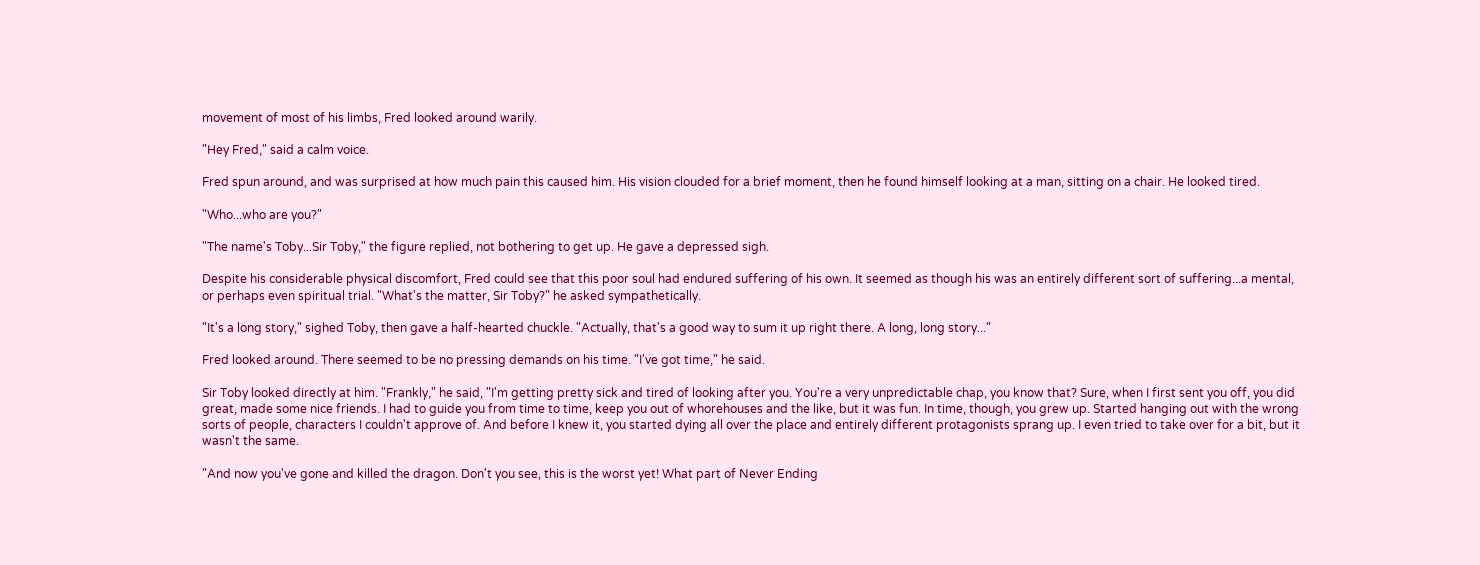movement of most of his limbs, Fred looked around warily.

"Hey Fred," said a calm voice.

Fred spun around, and was surprised at how much pain this caused him. His vision clouded for a brief moment, then he found himself looking at a man, sitting on a chair. He looked tired.

"Who...who are you?"

"The name's Toby...Sir Toby," the figure replied, not bothering to get up. He gave a depressed sigh.

Despite his considerable physical discomfort, Fred could see that this poor soul had endured suffering of his own. It seemed as though his was an entirely different sort of suffering...a mental, or perhaps even spiritual trial. "What's the matter, Sir Toby?" he asked sympathetically.

"It's a long story," sighed Toby, then gave a half-hearted chuckle. "Actually, that's a good way to sum it up right there. A long, long story..."

Fred looked around. There seemed to be no pressing demands on his time. "I've got time," he said.

Sir Toby looked directly at him. "Frankly," he said, "I'm getting pretty sick and tired of looking after you. You're a very unpredictable chap, you know that? Sure, when I first sent you off, you did great, made some nice friends. I had to guide you from time to time, keep you out of whorehouses and the like, but it was fun. In time, though, you grew up. Started hanging out with the wrong sorts of people, characters I couldn't approve of. And before I knew it, you started dying all over the place and entirely different protagonists sprang up. I even tried to take over for a bit, but it wasn't the same.

"And now you've gone and killed the dragon. Don't you see, this is the worst yet! What part of Never Ending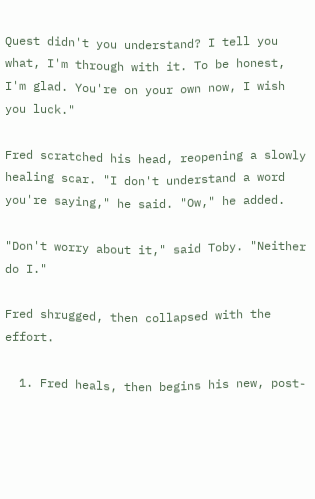Quest didn't you understand? I tell you what, I'm through with it. To be honest, I'm glad. You're on your own now, I wish you luck."

Fred scratched his head, reopening a slowly healing scar. "I don't understand a word you're saying," he said. "Ow," he added.

"Don't worry about it," said Toby. "Neither do I."

Fred shrugged, then collapsed with the effort.

  1. Fred heals, then begins his new, post-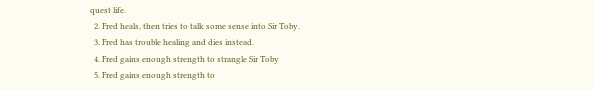quest life.
  2. Fred heals, then tries to talk some sense into Sir Toby.
  3. Fred has trouble healing and dies instead.
  4. Fred gains enough strength to strangle Sir Toby
  5. Fred gains enough strength to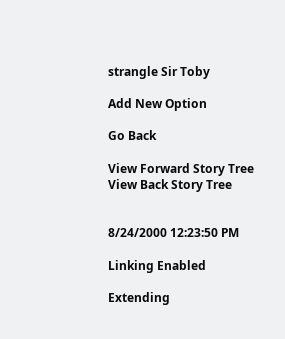strangle Sir Toby

Add New Option

Go Back

View Forward Story Tree
View Back Story Tree


8/24/2000 12:23:50 PM

Linking Enabled

Extending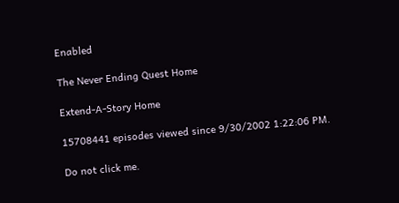Enabled

The Never Ending Quest Home

Extend-A-Story Home

15708441 episodes viewed since 9/30/2002 1:22:06 PM.

Do not click me.